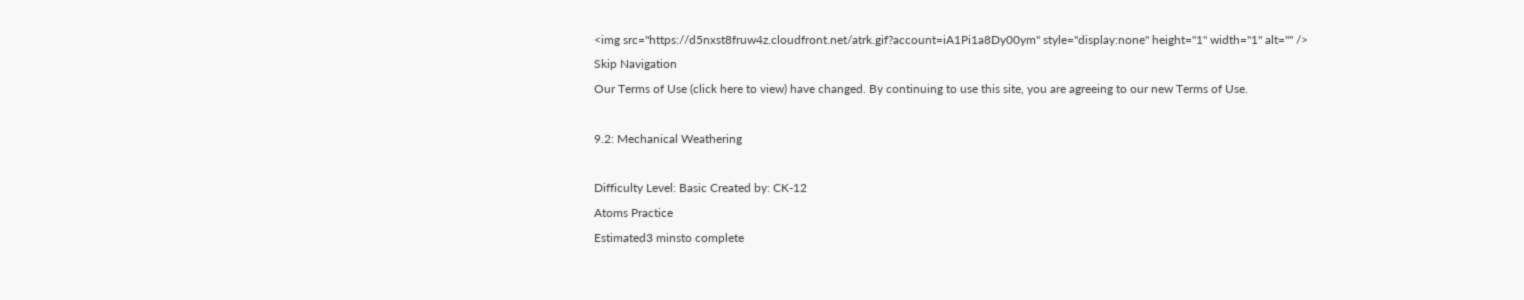<img src="https://d5nxst8fruw4z.cloudfront.net/atrk.gif?account=iA1Pi1a8Dy00ym" style="display:none" height="1" width="1" alt="" />
Skip Navigation
Our Terms of Use (click here to view) have changed. By continuing to use this site, you are agreeing to our new Terms of Use.

9.2: Mechanical Weathering

Difficulty Level: Basic Created by: CK-12
Atoms Practice
Estimated3 minsto complete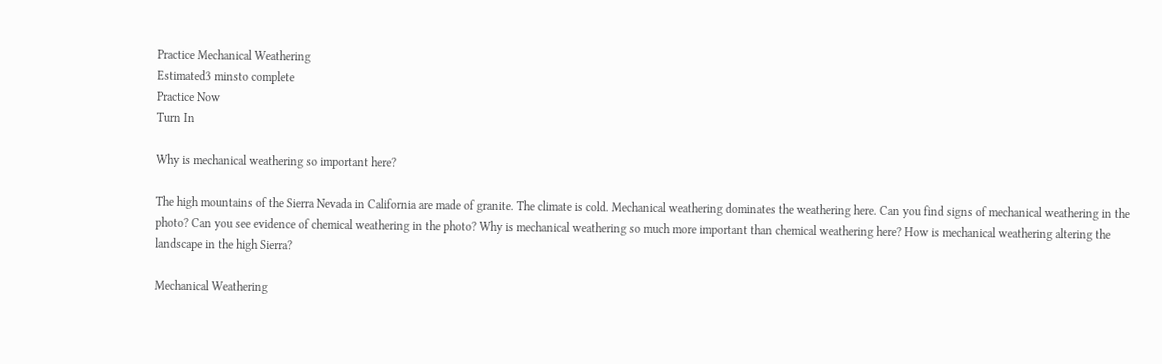Practice Mechanical Weathering
Estimated3 minsto complete
Practice Now
Turn In

Why is mechanical weathering so important here?

The high mountains of the Sierra Nevada in California are made of granite. The climate is cold. Mechanical weathering dominates the weathering here. Can you find signs of mechanical weathering in the photo? Can you see evidence of chemical weathering in the photo? Why is mechanical weathering so much more important than chemical weathering here? How is mechanical weathering altering the landscape in the high Sierra?

Mechanical Weathering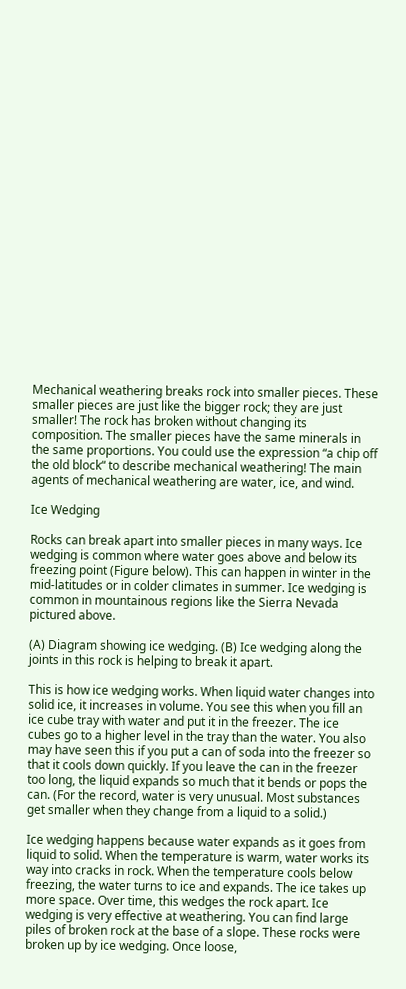Mechanical weathering breaks rock into smaller pieces. These smaller pieces are just like the bigger rock; they are just smaller! The rock has broken without changing its composition. The smaller pieces have the same minerals in the same proportions. You could use the expression “a chip off the old block“ to describe mechanical weathering! The main agents of mechanical weathering are water, ice, and wind.

Ice Wedging

Rocks can break apart into smaller pieces in many ways. Ice wedging is common where water goes above and below its freezing point (Figure below). This can happen in winter in the mid-latitudes or in colder climates in summer. Ice wedging is common in mountainous regions like the Sierra Nevada pictured above.

(A) Diagram showing ice wedging. (B) Ice wedging along the joints in this rock is helping to break it apart.

This is how ice wedging works. When liquid water changes into solid ice, it increases in volume. You see this when you fill an ice cube tray with water and put it in the freezer. The ice cubes go to a higher level in the tray than the water. You also may have seen this if you put a can of soda into the freezer so that it cools down quickly. If you leave the can in the freezer too long, the liquid expands so much that it bends or pops the can. (For the record, water is very unusual. Most substances get smaller when they change from a liquid to a solid.)

Ice wedging happens because water expands as it goes from liquid to solid. When the temperature is warm, water works its way into cracks in rock. When the temperature cools below freezing, the water turns to ice and expands. The ice takes up more space. Over time, this wedges the rock apart. Ice wedging is very effective at weathering. You can find large piles of broken rock at the base of a slope. These rocks were broken up by ice wedging. Once loose,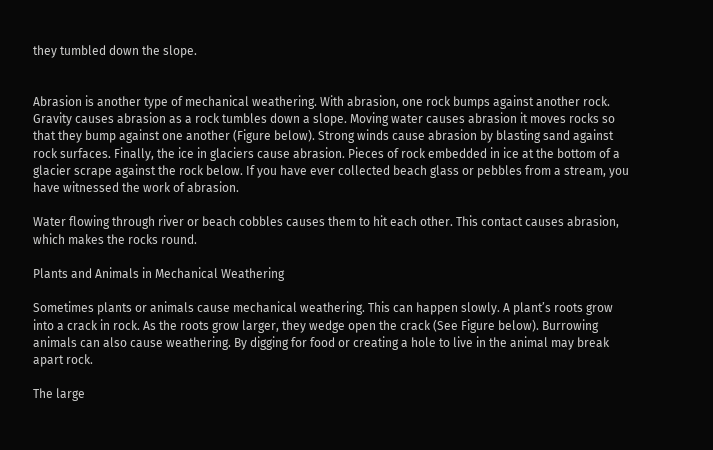they tumbled down the slope.


Abrasion is another type of mechanical weathering. With abrasion, one rock bumps against another rock. Gravity causes abrasion as a rock tumbles down a slope. Moving water causes abrasion it moves rocks so that they bump against one another (Figure below). Strong winds cause abrasion by blasting sand against rock surfaces. Finally, the ice in glaciers cause abrasion. Pieces of rock embedded in ice at the bottom of a glacier scrape against the rock below. If you have ever collected beach glass or pebbles from a stream, you have witnessed the work of abrasion.

Water flowing through river or beach cobbles causes them to hit each other. This contact causes abrasion, which makes the rocks round.

Plants and Animals in Mechanical Weathering

Sometimes plants or animals cause mechanical weathering. This can happen slowly. A plant’s roots grow into a crack in rock. As the roots grow larger, they wedge open the crack (See Figure below). Burrowing animals can also cause weathering. By digging for food or creating a hole to live in the animal may break apart rock.

The large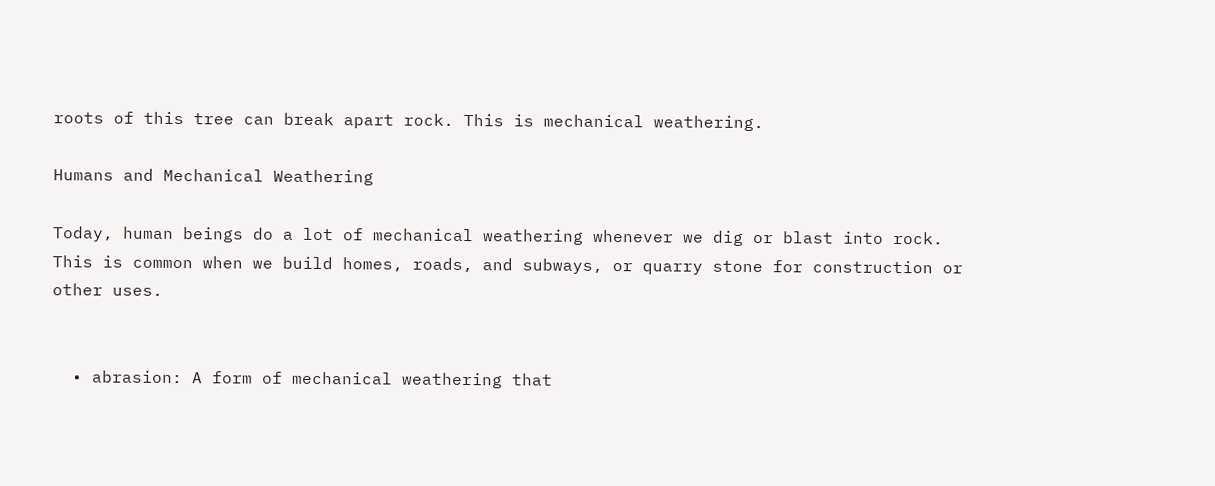roots of this tree can break apart rock. This is mechanical weathering.

Humans and Mechanical Weathering

Today, human beings do a lot of mechanical weathering whenever we dig or blast into rock. This is common when we build homes, roads, and subways, or quarry stone for construction or other uses.


  • abrasion: A form of mechanical weathering that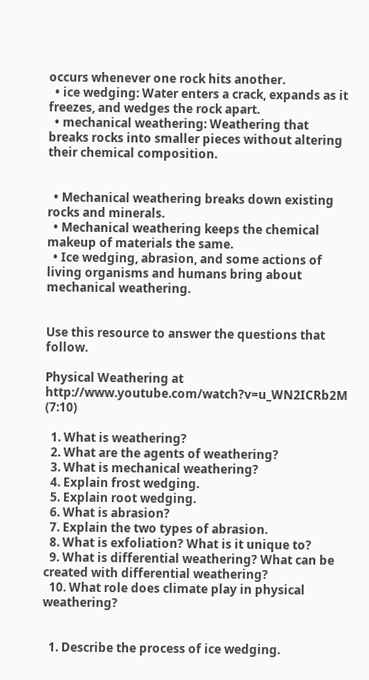occurs whenever one rock hits another.
  • ice wedging: Water enters a crack, expands as it freezes, and wedges the rock apart.
  • mechanical weathering: Weathering that breaks rocks into smaller pieces without altering their chemical composition.


  • Mechanical weathering breaks down existing rocks and minerals.
  • Mechanical weathering keeps the chemical makeup of materials the same.
  • Ice wedging, abrasion, and some actions of living organisms and humans bring about mechanical weathering.


Use this resource to answer the questions that follow.

Physical Weathering at http://www.youtube.com/watch?v=u_WN2ICRb2M (7:10)

  1. What is weathering?
  2. What are the agents of weathering?
  3. What is mechanical weathering?
  4. Explain frost wedging.
  5. Explain root wedging.
  6. What is abrasion?
  7. Explain the two types of abrasion.
  8. What is exfoliation? What is it unique to?
  9. What is differential weathering? What can be created with differential weathering?
  10. What role does climate play in physical weathering?


  1. Describe the process of ice wedging.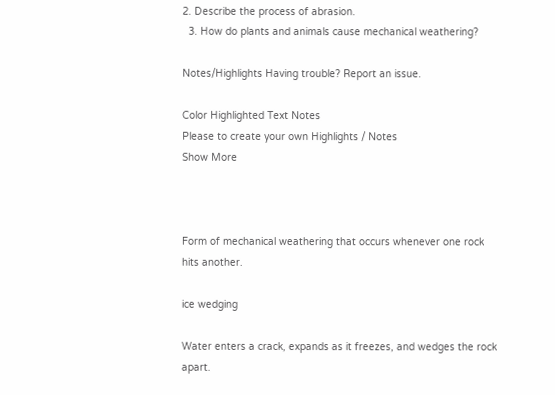2. Describe the process of abrasion.
  3. How do plants and animals cause mechanical weathering?

Notes/Highlights Having trouble? Report an issue.

Color Highlighted Text Notes
Please to create your own Highlights / Notes
Show More



Form of mechanical weathering that occurs whenever one rock hits another.

ice wedging

Water enters a crack, expands as it freezes, and wedges the rock apart.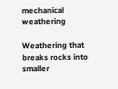mechanical weathering

Weathering that breaks rocks into smaller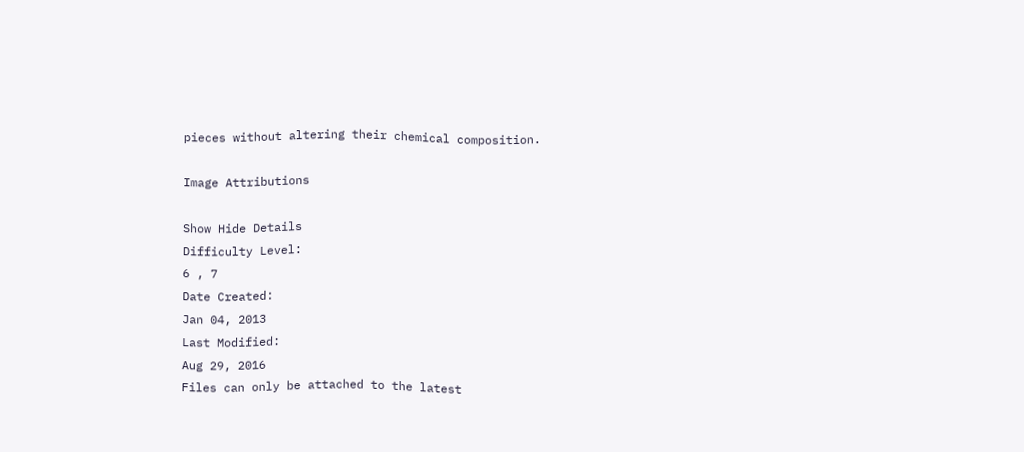pieces without altering their chemical composition.

Image Attributions

Show Hide Details
Difficulty Level:
6 , 7
Date Created:
Jan 04, 2013
Last Modified:
Aug 29, 2016
Files can only be attached to the latest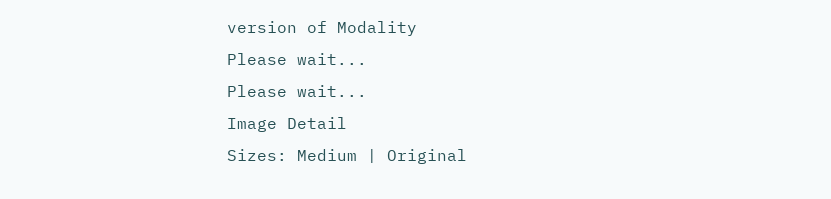version of Modality
Please wait...
Please wait...
Image Detail
Sizes: Medium | Original